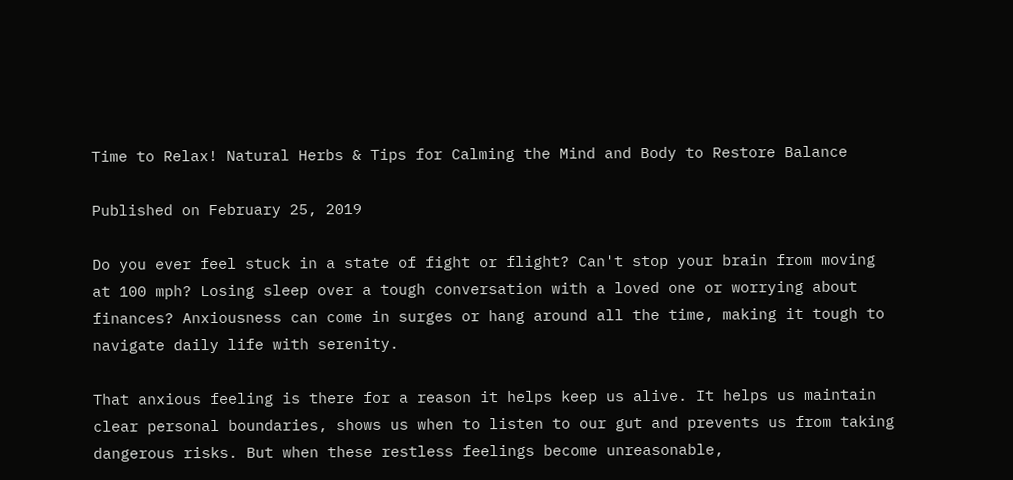Time to Relax! Natural Herbs & Tips for Calming the Mind and Body to Restore Balance

Published on February 25, 2019

Do you ever feel stuck in a state of fight or flight? Can't stop your brain from moving at 100 mph? Losing sleep over a tough conversation with a loved one or worrying about finances? Anxiousness can come in surges or hang around all the time, making it tough to navigate daily life with serenity.

That anxious feeling is there for a reason it helps keep us alive. It helps us maintain clear personal boundaries, shows us when to listen to our gut and prevents us from taking dangerous risks. But when these restless feelings become unreasonable,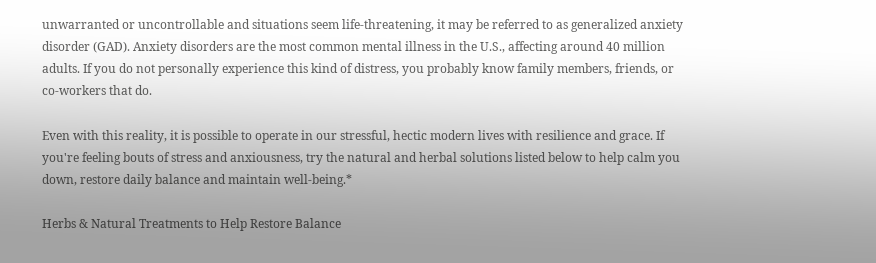unwarranted or uncontrollable and situations seem life-threatening, it may be referred to as generalized anxiety disorder (GAD). Anxiety disorders are the most common mental illness in the U.S., affecting around 40 million adults. If you do not personally experience this kind of distress, you probably know family members, friends, or co-workers that do.

Even with this reality, it is possible to operate in our stressful, hectic modern lives with resilience and grace. If you're feeling bouts of stress and anxiousness, try the natural and herbal solutions listed below to help calm you down, restore daily balance and maintain well-being.*

Herbs & Natural Treatments to Help Restore Balance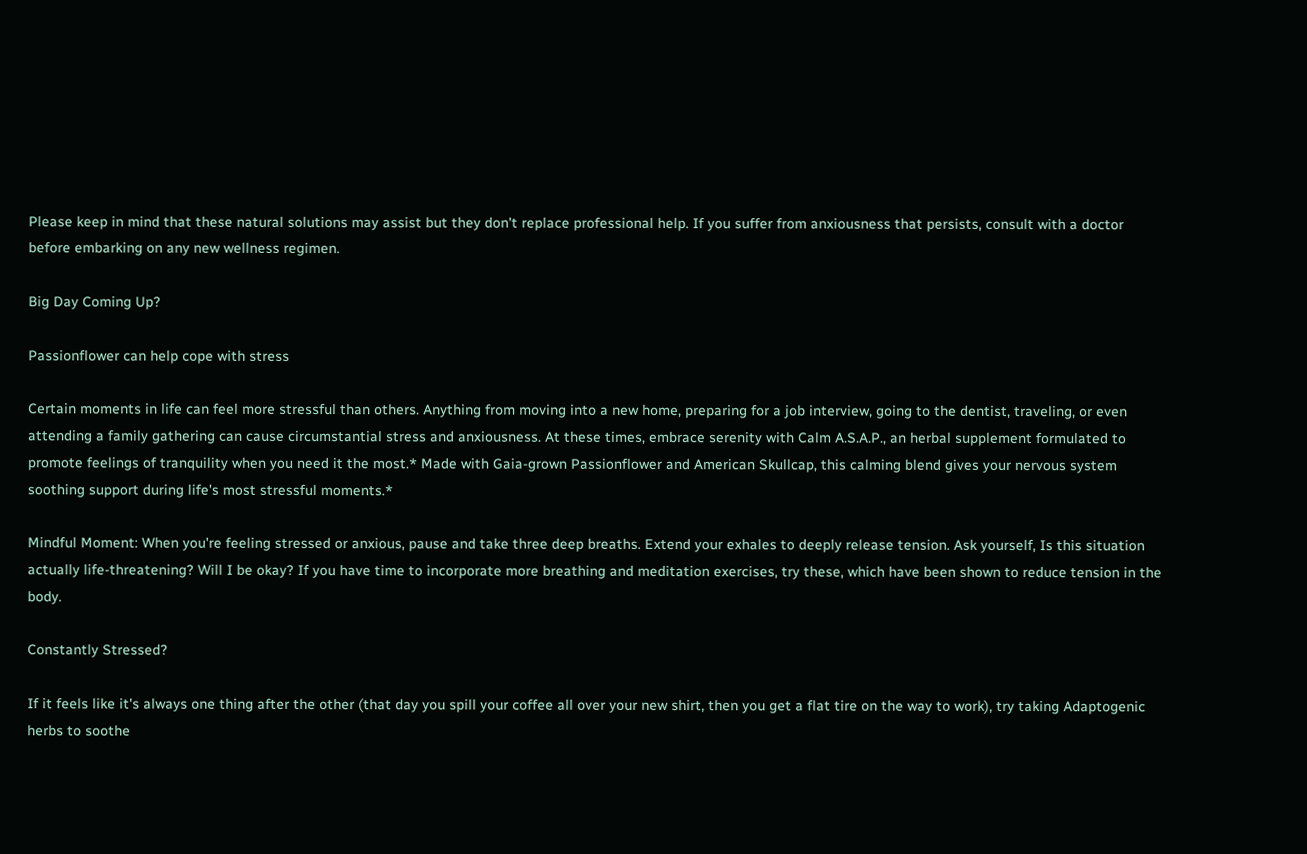Please keep in mind that these natural solutions may assist but they don't replace professional help. If you suffer from anxiousness that persists, consult with a doctor before embarking on any new wellness regimen.

Big Day Coming Up?

Passionflower can help cope with stress

Certain moments in life can feel more stressful than others. Anything from moving into a new home, preparing for a job interview, going to the dentist, traveling, or even attending a family gathering can cause circumstantial stress and anxiousness. At these times, embrace serenity with Calm A.S.A.P., an herbal supplement formulated to promote feelings of tranquility when you need it the most.* Made with Gaia-grown Passionflower and American Skullcap, this calming blend gives your nervous system soothing support during life's most stressful moments.*

Mindful Moment: When you're feeling stressed or anxious, pause and take three deep breaths. Extend your exhales to deeply release tension. Ask yourself, Is this situation actually life-threatening? Will I be okay? If you have time to incorporate more breathing and meditation exercises, try these, which have been shown to reduce tension in the body.

Constantly Stressed?

If it feels like it's always one thing after the other (that day you spill your coffee all over your new shirt, then you get a flat tire on the way to work), try taking Adaptogenic herbs to soothe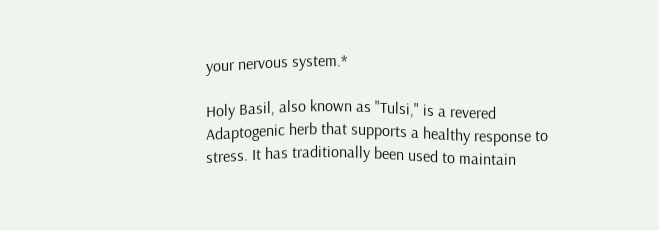your nervous system.*

Holy Basil, also known as "Tulsi," is a revered Adaptogenic herb that supports a healthy response to stress. It has traditionally been used to maintain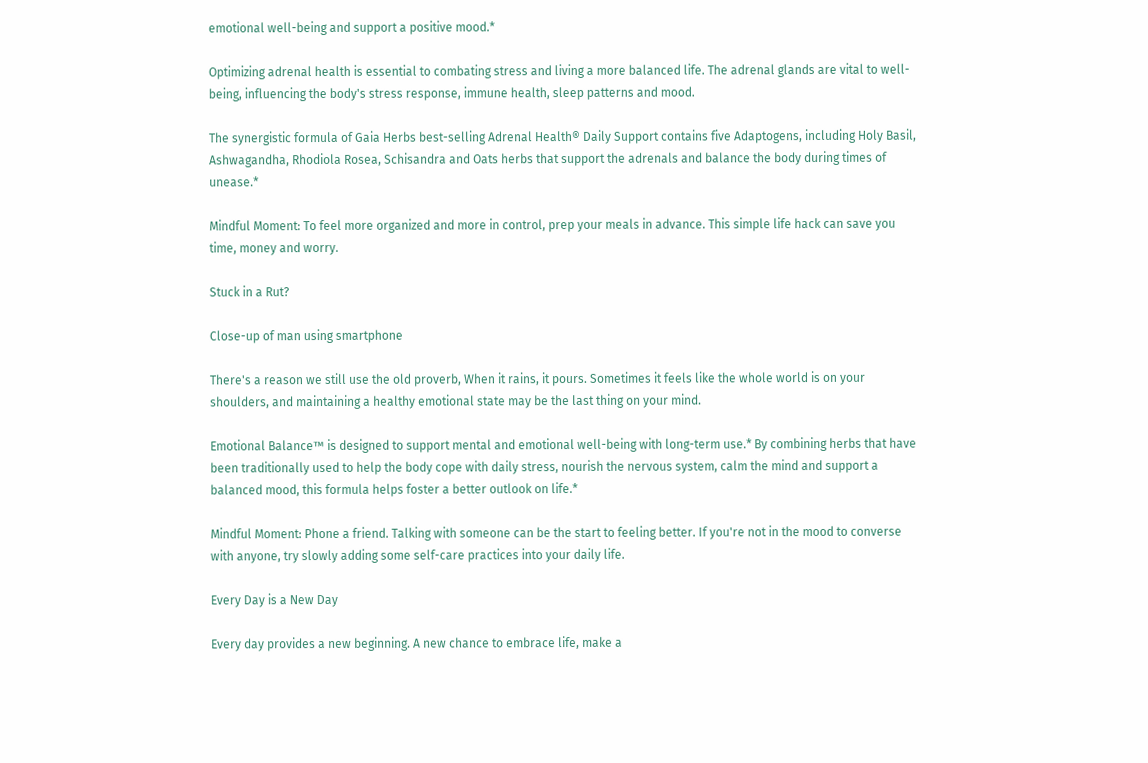emotional well-being and support a positive mood.*

Optimizing adrenal health is essential to combating stress and living a more balanced life. The adrenal glands are vital to well-being, influencing the body's stress response, immune health, sleep patterns and mood.

The synergistic formula of Gaia Herbs best-selling Adrenal Health® Daily Support contains five Adaptogens, including Holy Basil, Ashwagandha, Rhodiola Rosea, Schisandra and Oats herbs that support the adrenals and balance the body during times of unease.*

Mindful Moment: To feel more organized and more in control, prep your meals in advance. This simple life hack can save you time, money and worry.

Stuck in a Rut?

Close-up of man using smartphone

There's a reason we still use the old proverb, When it rains, it pours. Sometimes it feels like the whole world is on your shoulders, and maintaining a healthy emotional state may be the last thing on your mind.

Emotional Balance™ is designed to support mental and emotional well-being with long-term use.* By combining herbs that have been traditionally used to help the body cope with daily stress, nourish the nervous system, calm the mind and support a balanced mood, this formula helps foster a better outlook on life.*

Mindful Moment: Phone a friend. Talking with someone can be the start to feeling better. If you're not in the mood to converse with anyone, try slowly adding some self-care practices into your daily life.

Every Day is a New Day

Every day provides a new beginning. A new chance to embrace life, make a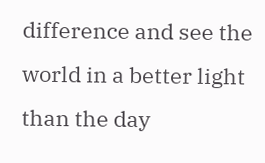difference and see the world in a better light than the day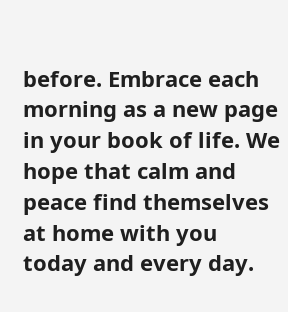before. Embrace each morning as a new page in your book of life. We hope that calm and peace find themselves at home with you today and every day.